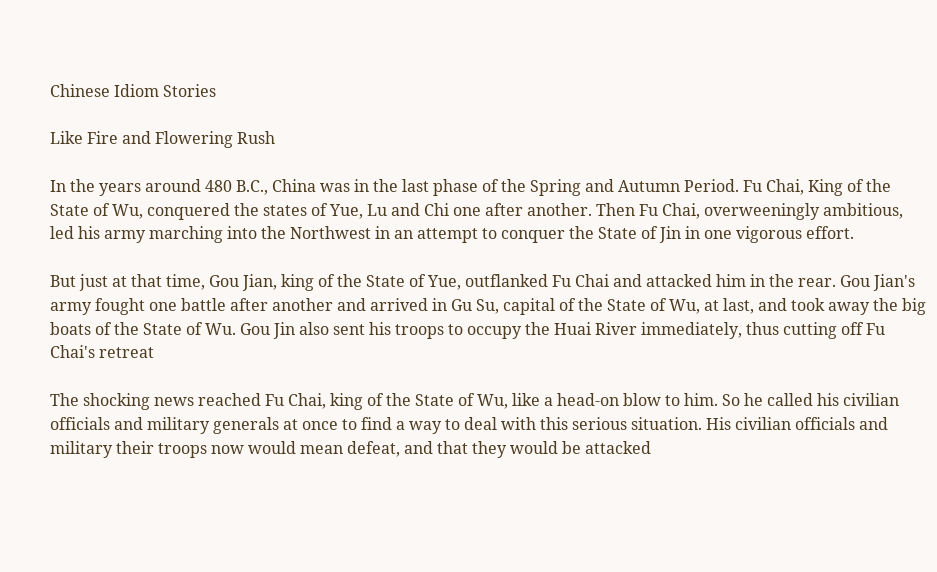Chinese Idiom Stories

Like Fire and Flowering Rush

In the years around 480 B.C., China was in the last phase of the Spring and Autumn Period. Fu Chai, King of the State of Wu, conquered the states of Yue, Lu and Chi one after another. Then Fu Chai, overweeningly ambitious, led his army marching into the Northwest in an attempt to conquer the State of Jin in one vigorous effort.

But just at that time, Gou Jian, king of the State of Yue, outflanked Fu Chai and attacked him in the rear. Gou Jian's army fought one battle after another and arrived in Gu Su, capital of the State of Wu, at last, and took away the big boats of the State of Wu. Gou Jin also sent his troops to occupy the Huai River immediately, thus cutting off Fu Chai's retreat

The shocking news reached Fu Chai, king of the State of Wu, like a head-on blow to him. So he called his civilian officials and military generals at once to find a way to deal with this serious situation. His civilian officials and military their troops now would mean defeat, and that they would be attacked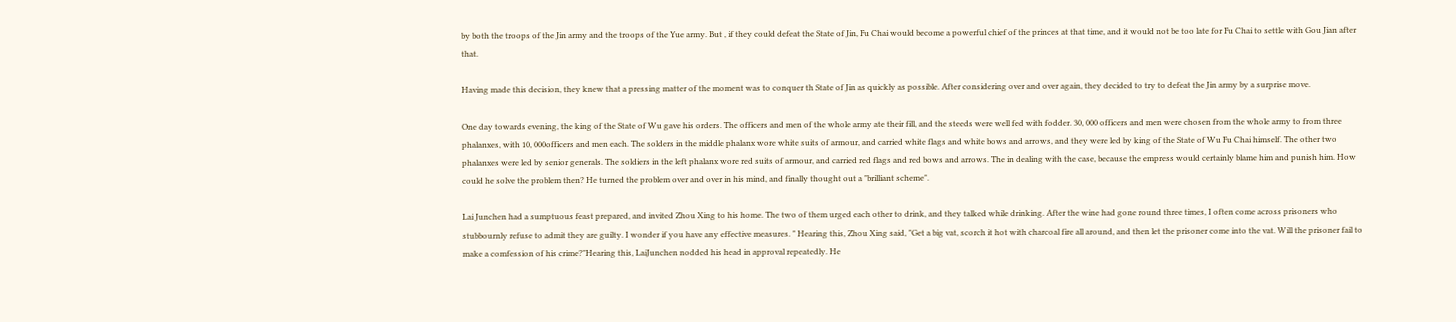by both the troops of the Jin army and the troops of the Yue army. But , if they could defeat the State of Jin, Fu Chai would become a powerful chief of the princes at that time, and it would not be too late for Fu Chai to settle with Gou Jian after that.

Having made this decision, they knew that a pressing matter of the moment was to conquer th State of Jin as quickly as possible. After considering over and over again, they decided to try to defeat the Jin army by a surprise move.

One day towards evening, the king of the State of Wu gave his orders. The officers and men of the whole army ate their fill, and the steeds were well fed with fodder. 30, 000 officers and men were chosen from the whole army to from three phalanxes, with 10, 000officers and men each. The solders in the middle phalanx wore white suits of armour, and carried white flags and white bows and arrows, and they were led by king of the State of Wu Fu Chai himself. The other two phalanxes were led by senior generals. The soldiers in the left phalanx wore red suits of armour, and carried red flags and red bows and arrows. The in dealing with the case, because the empress would certainly blame him and punish him. How could he solve the problem then? He turned the problem over and over in his mind, and finally thought out a "brilliant scheme".

Lai Junchen had a sumptuous feast prepared, and invited Zhou Xing to his home. The two of them urged each other to drink, and they talked while drinking. After the wine had gone round three times, I often come across prisoners who stubbournly refuse to admit they are guilty. I wonder if you have any effective measures. " Hearing this, Zhou Xing said, "Get a big vat, scorch it hot with charcoal fire all around, and then let the prisoner come into the vat. Will the prisoner fail to make a comfession of his crime?"Hearing this, LaiJunchen nodded his head in approval repeatedly. He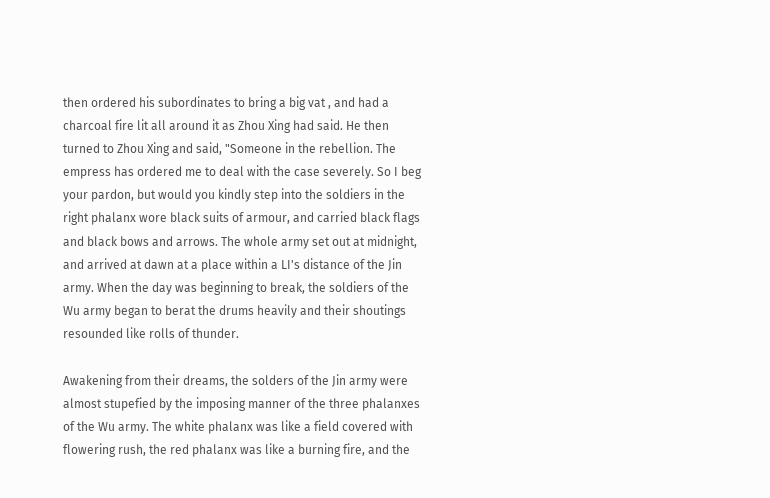then ordered his subordinates to bring a big vat , and had a charcoal fire lit all around it as Zhou Xing had said. He then turned to Zhou Xing and said, "Someone in the rebellion. The empress has ordered me to deal with the case severely. So I beg your pardon, but would you kindly step into the soldiers in the right phalanx wore black suits of armour, and carried black flags and black bows and arrows. The whole army set out at midnight, and arrived at dawn at a place within a LI's distance of the Jin army. When the day was beginning to break, the soldiers of the Wu army began to berat the drums heavily and their shoutings resounded like rolls of thunder.

Awakening from their dreams, the solders of the Jin army were almost stupefied by the imposing manner of the three phalanxes of the Wu army. The white phalanx was like a field covered with flowering rush, the red phalanx was like a burning fire, and the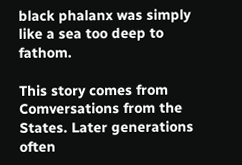black phalanx was simply like a sea too deep to fathom.

This story comes from Comversations from the States. Later generations often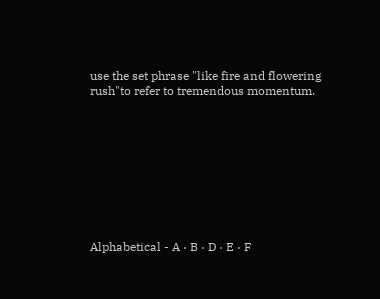use the set phrase "like fire and flowering rush"to refer to tremendous momentum.









Alphabetical - A · B · D · E · F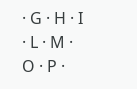· G · H · I · L · M · O · P ·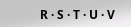R · S · T · U · V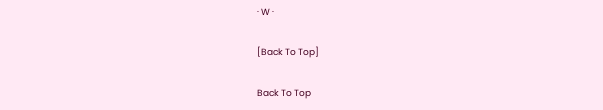· W ·

[Back To Top]

Back To Top